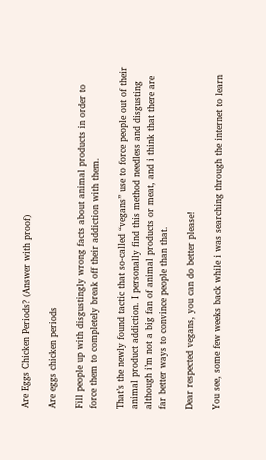Are Eggs Chicken Periods? (Answer with proof)

Are eggs chicken periods

Fill people up with disgustingly wrong facts about animal products in order to force them to completely break off their addiction with them.

That’s the newly found tactic that so-called “vegans” use to force people out of their animal product addiction. I personally find this method needless and disgusting although i’m not a big fan of animal products or meat, and i think that there are far better ways to convince people than that.

Dear respected vegans, you can do better please!

You see, some few weeks back while i was searching through the internet to learn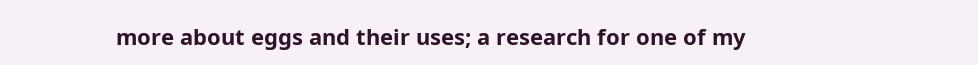more about eggs and their uses; a research for one of my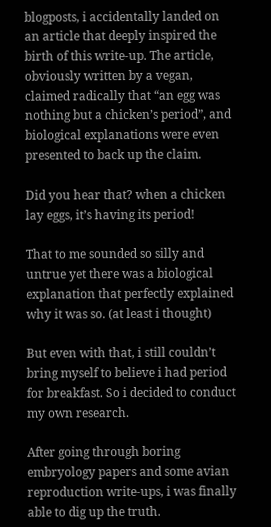blogposts, i accidentally landed on an article that deeply inspired the birth of this write-up. The article, obviously written by a vegan, claimed radically that “an egg was nothing but a chicken’s period”, and biological explanations were even presented to back up the claim.

Did you hear that? when a chicken lay eggs, it’s having its period!

That to me sounded so silly and untrue yet there was a biological explanation that perfectly explained why it was so. (at least i thought)

But even with that, i still couldn’t bring myself to believe i had period for breakfast. So i decided to conduct my own research.

After going through boring embryology papers and some avian reproduction write-ups, i was finally able to dig up the truth.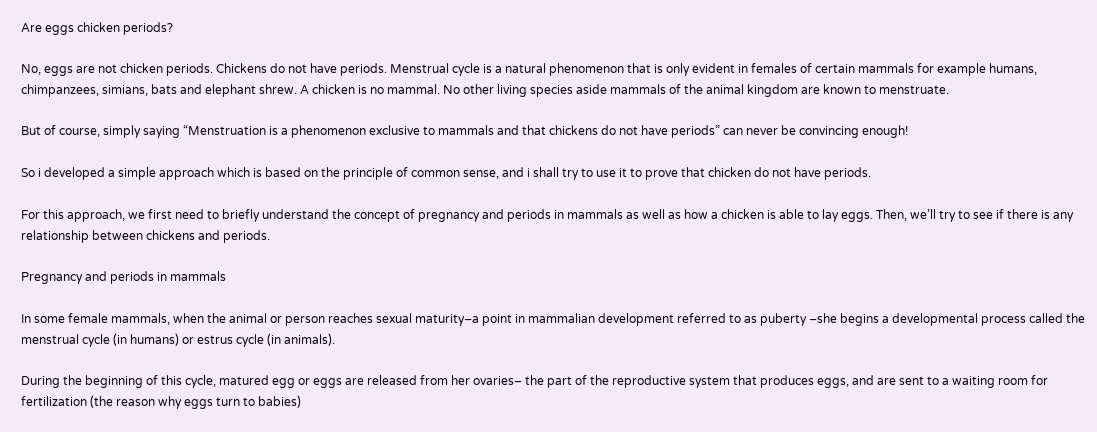Are eggs chicken periods?

No, eggs are not chicken periods. Chickens do not have periods. Menstrual cycle is a natural phenomenon that is only evident in females of certain mammals for example humans, chimpanzees, simians, bats and elephant shrew. A chicken is no mammal. No other living species aside mammals of the animal kingdom are known to menstruate.

But of course, simply saying “Menstruation is a phenomenon exclusive to mammals and that chickens do not have periods” can never be convincing enough!

So i developed a simple approach which is based on the principle of common sense, and i shall try to use it to prove that chicken do not have periods.

For this approach, we first need to briefly understand the concept of pregnancy and periods in mammals as well as how a chicken is able to lay eggs. Then, we’ll try to see if there is any relationship between chickens and periods.

Pregnancy and periods in mammals

In some female mammals, when the animal or person reaches sexual maturity–a point in mammalian development referred to as puberty –she begins a developmental process called the menstrual cycle (in humans) or estrus cycle (in animals).

During the beginning of this cycle, matured egg or eggs are released from her ovaries– the part of the reproductive system that produces eggs, and are sent to a waiting room for fertilization (the reason why eggs turn to babies)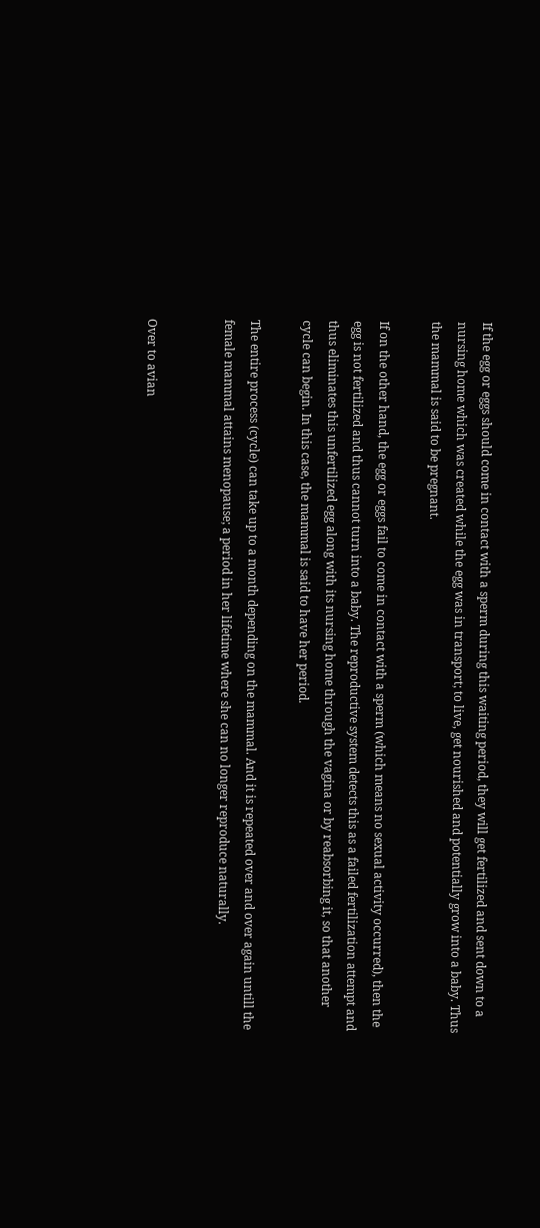If the egg or eggs should come in contact with a sperm during this waiting period, they will get fertilized and sent down to a nursing home which was created while the egg was in transport; to live, get nourished and potentially grow into a baby. Thus the mammal is said to be pregnant.

If on the other hand, the egg or eggs fail to come in contact with a sperm (which means no sexual activity occurred), then the egg is not fertilized and thus cannot turn into a baby. The reproductive system detects this as a failed fertilization attempt and thus eliminates this unfertilized egg along with its nursing home through the vagina or by reabsorbing it, so that another cycle can begin. In this case, the mammal is said to have her period.

The entire process (cycle) can take up to a month depending on the mammal. And it is repeated over and over again untill the female mammal attains menopause; a period in her lifetime where she can no longer reproduce naturally.


Over to avian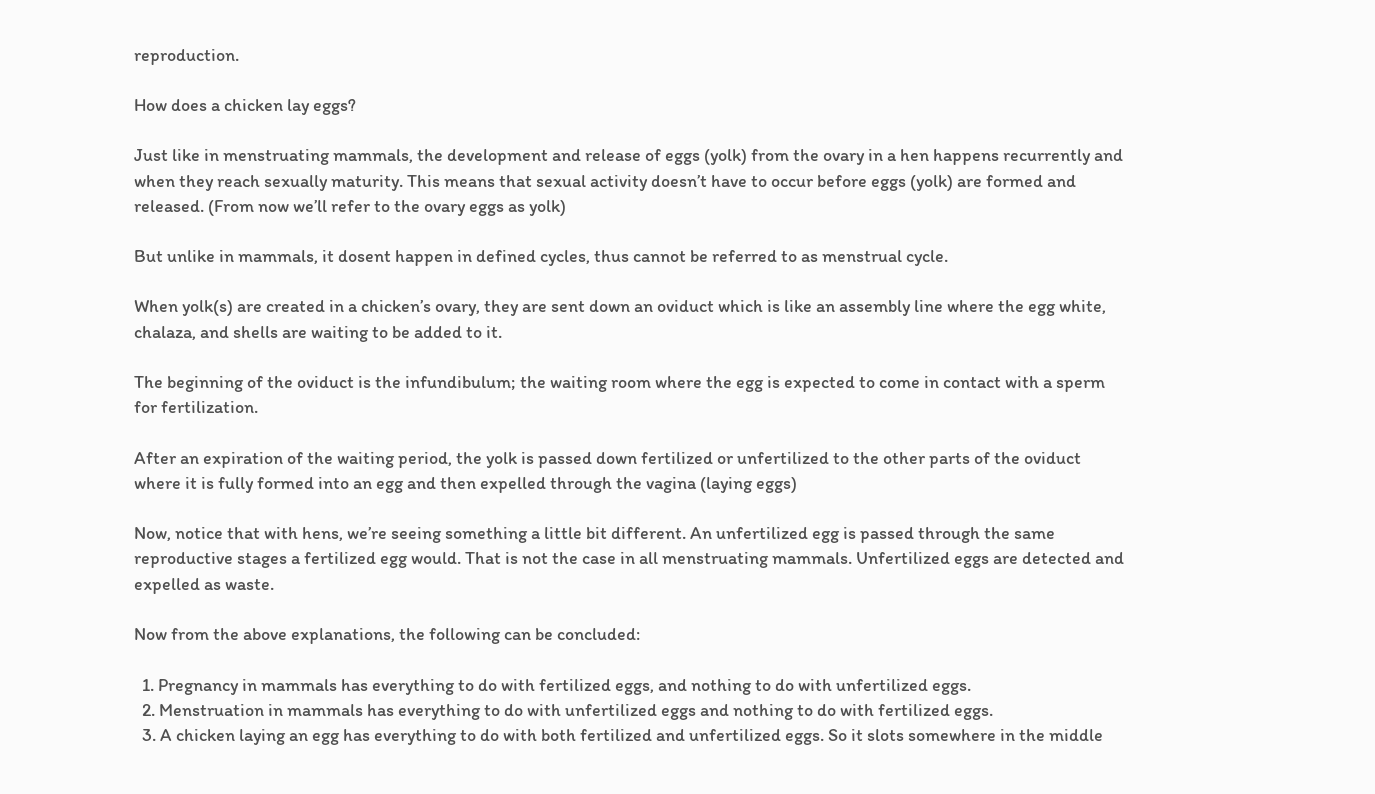reproduction.

How does a chicken lay eggs?

Just like in menstruating mammals, the development and release of eggs (yolk) from the ovary in a hen happens recurrently and when they reach sexually maturity. This means that sexual activity doesn’t have to occur before eggs (yolk) are formed and released. (From now we’ll refer to the ovary eggs as yolk)

But unlike in mammals, it dosent happen in defined cycles, thus cannot be referred to as menstrual cycle.

When yolk(s) are created in a chicken’s ovary, they are sent down an oviduct which is like an assembly line where the egg white, chalaza, and shells are waiting to be added to it.

The beginning of the oviduct is the infundibulum; the waiting room where the egg is expected to come in contact with a sperm for fertilization.

After an expiration of the waiting period, the yolk is passed down fertilized or unfertilized to the other parts of the oviduct where it is fully formed into an egg and then expelled through the vagina (laying eggs)

Now, notice that with hens, we’re seeing something a little bit different. An unfertilized egg is passed through the same reproductive stages a fertilized egg would. That is not the case in all menstruating mammals. Unfertilized eggs are detected and expelled as waste.

Now from the above explanations, the following can be concluded:

  1. Pregnancy in mammals has everything to do with fertilized eggs, and nothing to do with unfertilized eggs.
  2. Menstruation in mammals has everything to do with unfertilized eggs and nothing to do with fertilized eggs.
  3. A chicken laying an egg has everything to do with both fertilized and unfertilized eggs. So it slots somewhere in the middle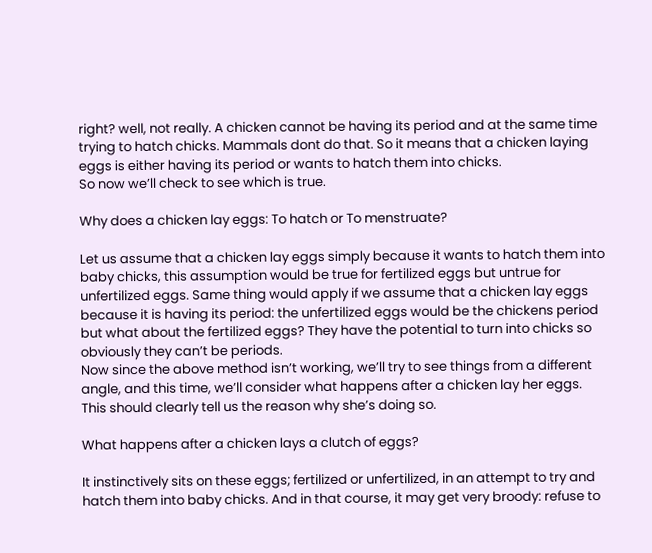right? well, not really. A chicken cannot be having its period and at the same time trying to hatch chicks. Mammals dont do that. So it means that a chicken laying eggs is either having its period or wants to hatch them into chicks.
So now we’ll check to see which is true.

Why does a chicken lay eggs: To hatch or To menstruate?

Let us assume that a chicken lay eggs simply because it wants to hatch them into baby chicks, this assumption would be true for fertilized eggs but untrue for unfertilized eggs. Same thing would apply if we assume that a chicken lay eggs because it is having its period: the unfertilized eggs would be the chickens period but what about the fertilized eggs? They have the potential to turn into chicks so obviously they can’t be periods.
Now since the above method isn’t working, we’ll try to see things from a different angle, and this time, we’ll consider what happens after a chicken lay her eggs. This should clearly tell us the reason why she’s doing so.

What happens after a chicken lays a clutch of eggs?

It instinctively sits on these eggs; fertilized or unfertilized, in an attempt to try and hatch them into baby chicks. And in that course, it may get very broody: refuse to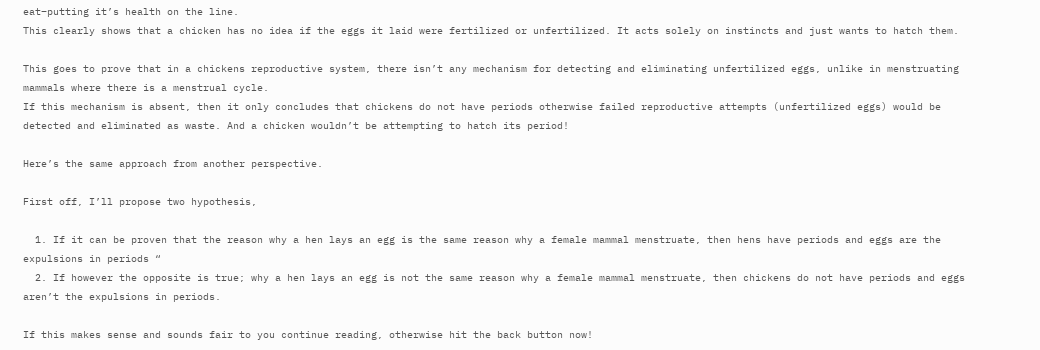eat–putting it’s health on the line.
This clearly shows that a chicken has no idea if the eggs it laid were fertilized or unfertilized. It acts solely on instincts and just wants to hatch them.

This goes to prove that in a chickens reproductive system, there isn’t any mechanism for detecting and eliminating unfertilized eggs, unlike in menstruating mammals where there is a menstrual cycle.
If this mechanism is absent, then it only concludes that chickens do not have periods otherwise failed reproductive attempts (unfertilized eggs) would be detected and eliminated as waste. And a chicken wouldn’t be attempting to hatch its period!

Here’s the same approach from another perspective.

First off, I’ll propose two hypothesis,

  1. If it can be proven that the reason why a hen lays an egg is the same reason why a female mammal menstruate, then hens have periods and eggs are the expulsions in periods “
  2. If however the opposite is true; why a hen lays an egg is not the same reason why a female mammal menstruate, then chickens do not have periods and eggs aren’t the expulsions in periods.

If this makes sense and sounds fair to you continue reading, otherwise hit the back button now!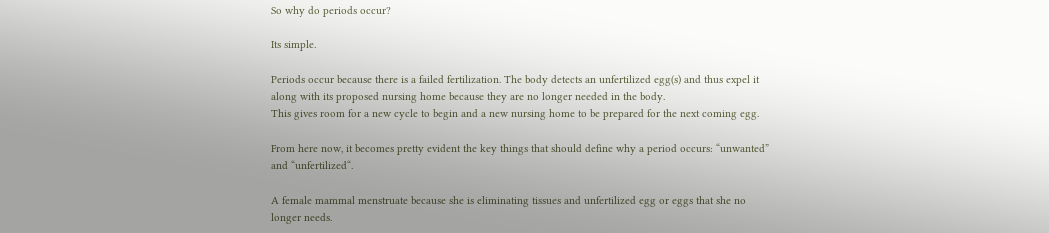So why do periods occur?

Its simple.

Periods occur because there is a failed fertilization. The body detects an unfertilized egg(s) and thus expel it along with its proposed nursing home because they are no longer needed in the body.
This gives room for a new cycle to begin and a new nursing home to be prepared for the next coming egg.

From here now, it becomes pretty evident the key things that should define why a period occurs: “unwanted” and “unfertilized“.

A female mammal menstruate because she is eliminating tissues and unfertilized egg or eggs that she no longer needs.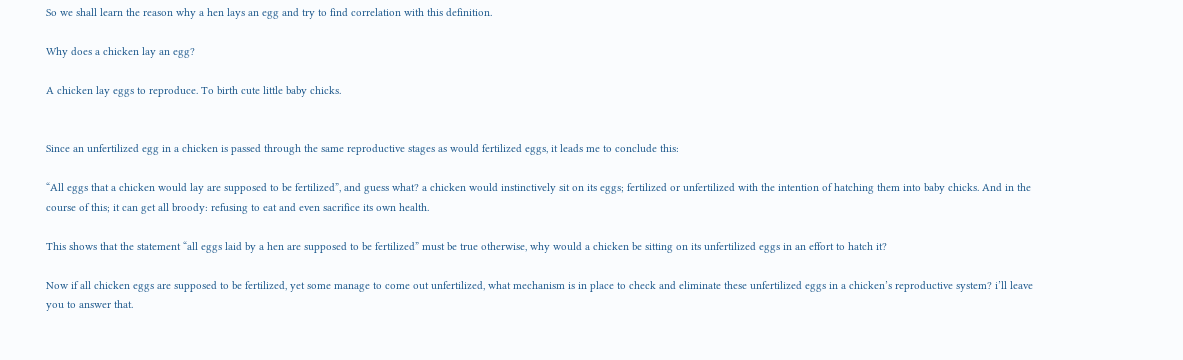So we shall learn the reason why a hen lays an egg and try to find correlation with this definition.

Why does a chicken lay an egg?

A chicken lay eggs to reproduce. To birth cute little baby chicks.


Since an unfertilized egg in a chicken is passed through the same reproductive stages as would fertilized eggs, it leads me to conclude this:

“All eggs that a chicken would lay are supposed to be fertilized”, and guess what? a chicken would instinctively sit on its eggs; fertilized or unfertilized with the intention of hatching them into baby chicks. And in the course of this; it can get all broody: refusing to eat and even sacrifice its own health.

This shows that the statement “all eggs laid by a hen are supposed to be fertilized” must be true otherwise, why would a chicken be sitting on its unfertilized eggs in an effort to hatch it?

Now if all chicken eggs are supposed to be fertilized, yet some manage to come out unfertilized, what mechanism is in place to check and eliminate these unfertilized eggs in a chicken’s reproductive system? i’ll leave you to answer that.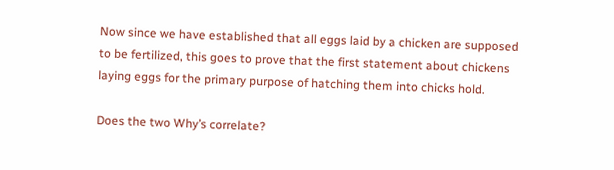Now since we have established that all eggs laid by a chicken are supposed to be fertilized, this goes to prove that the first statement about chickens laying eggs for the primary purpose of hatching them into chicks hold.

Does the two Why’s correlate?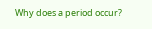Why does a period occur?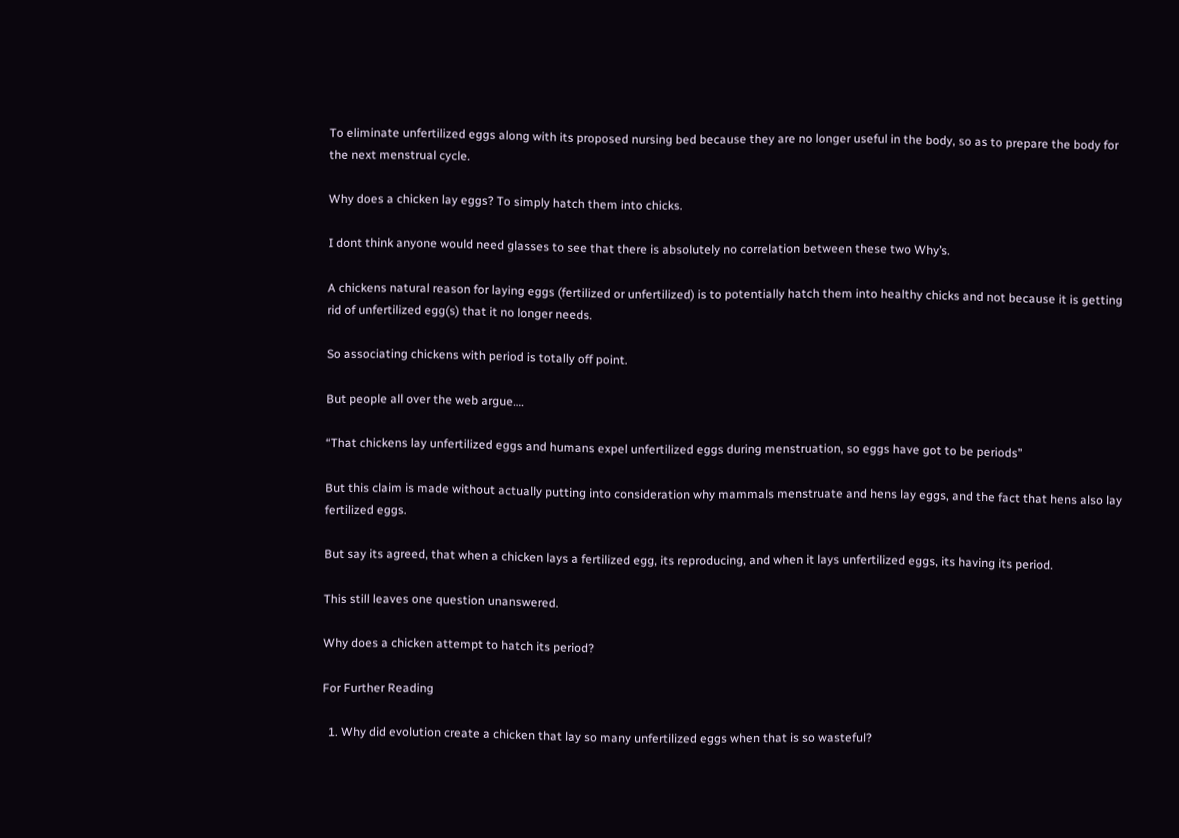To eliminate unfertilized eggs along with its proposed nursing bed because they are no longer useful in the body, so as to prepare the body for the next menstrual cycle.

Why does a chicken lay eggs? To simply hatch them into chicks.

I dont think anyone would need glasses to see that there is absolutely no correlation between these two Why’s.

A chickens natural reason for laying eggs (fertilized or unfertilized) is to potentially hatch them into healthy chicks and not because it is getting rid of unfertilized egg(s) that it no longer needs.

So associating chickens with period is totally off point.

But people all over the web argue….

“That chickens lay unfertilized eggs and humans expel unfertilized eggs during menstruation, so eggs have got to be periods”

But this claim is made without actually putting into consideration why mammals menstruate and hens lay eggs, and the fact that hens also lay fertilized eggs.

But say its agreed, that when a chicken lays a fertilized egg, its reproducing, and when it lays unfertilized eggs, its having its period.

This still leaves one question unanswered.

Why does a chicken attempt to hatch its period?

For Further Reading

  1. Why did evolution create a chicken that lay so many unfertilized eggs when that is so wasteful?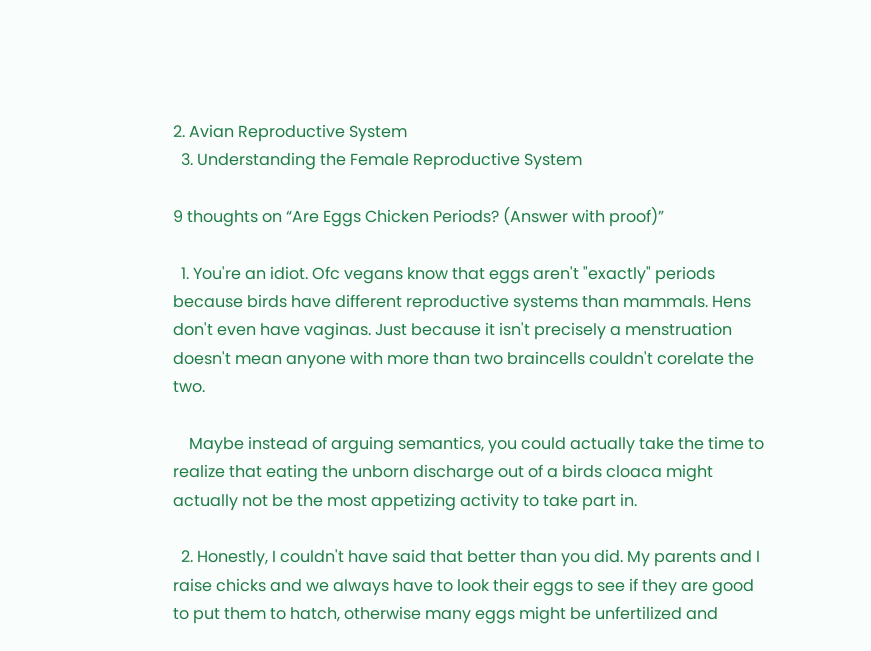2. Avian Reproductive System
  3. Understanding the Female Reproductive System

9 thoughts on “Are Eggs Chicken Periods? (Answer with proof)”

  1. You're an idiot. Ofc vegans know that eggs aren't "exactly" periods because birds have different reproductive systems than mammals. Hens don't even have vaginas. Just because it isn't precisely a menstruation doesn't mean anyone with more than two braincells couldn't corelate the two.

    Maybe instead of arguing semantics, you could actually take the time to realize that eating the unborn discharge out of a birds cloaca might actually not be the most appetizing activity to take part in.

  2. Honestly, I couldn't have said that better than you did. My parents and I raise chicks and we always have to look their eggs to see if they are good to put them to hatch, otherwise many eggs might be unfertilized and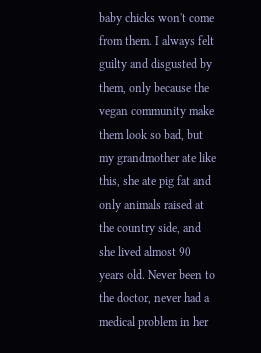baby chicks won't come from them. I always felt guilty and disgusted by them, only because the vegan community make them look so bad, but my grandmother ate like this, she ate pig fat and only animals raised at the country side, and she lived almost 90 years old. Never been to the doctor, never had a medical problem in her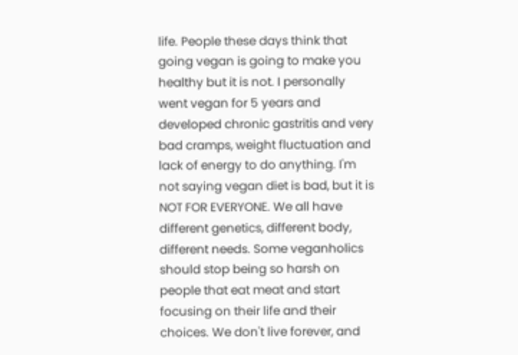life. People these days think that going vegan is going to make you healthy but it is not. I personally went vegan for 5 years and developed chronic gastritis and very bad cramps, weight fluctuation and lack of energy to do anything. I'm not saying vegan diet is bad, but it is NOT FOR EVERYONE. We all have different genetics, different body, different needs. Some veganholics should stop being so harsh on people that eat meat and start focusing on their life and their choices. We don't live forever, and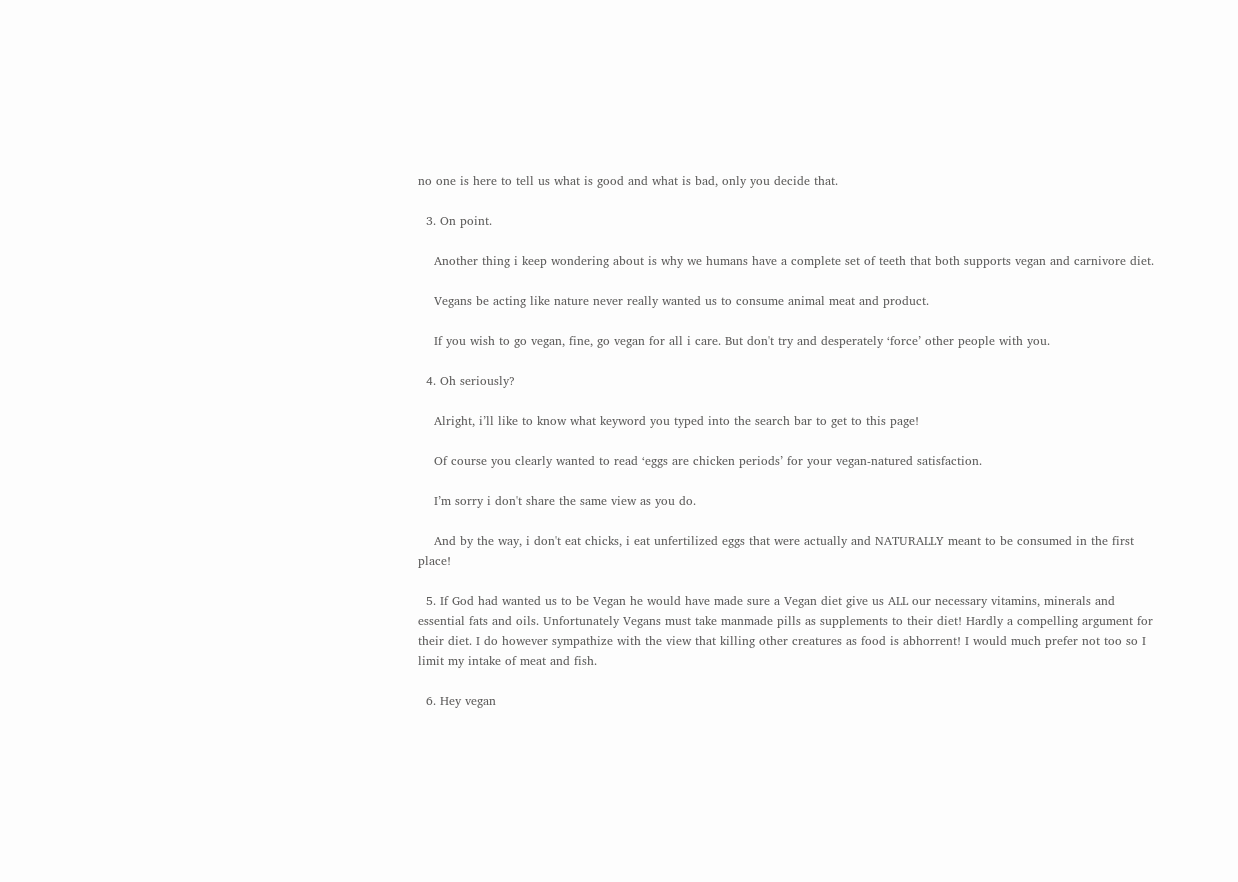no one is here to tell us what is good and what is bad, only you decide that.

  3. On point.

    Another thing i keep wondering about is why we humans have a complete set of teeth that both supports vegan and carnivore diet.

    Vegans be acting like nature never really wanted us to consume animal meat and product.

    If you wish to go vegan, fine, go vegan for all i care. But don't try and desperately ‘force’ other people with you.

  4. Oh seriously?

    Alright, i’ll like to know what keyword you typed into the search bar to get to this page!

    Of course you clearly wanted to read ‘eggs are chicken periods’ for your vegan-natured satisfaction.

    I’m sorry i don't share the same view as you do.

    And by the way, i don't eat chicks, i eat unfertilized eggs that were actually and NATURALLY meant to be consumed in the first place!

  5. If God had wanted us to be Vegan he would have made sure a Vegan diet give us ALL our necessary vitamins, minerals and essential fats and oils. Unfortunately Vegans must take manmade pills as supplements to their diet! Hardly a compelling argument for their diet. I do however sympathize with the view that killing other creatures as food is abhorrent! I would much prefer not too so I limit my intake of meat and fish.

  6. Hey vegan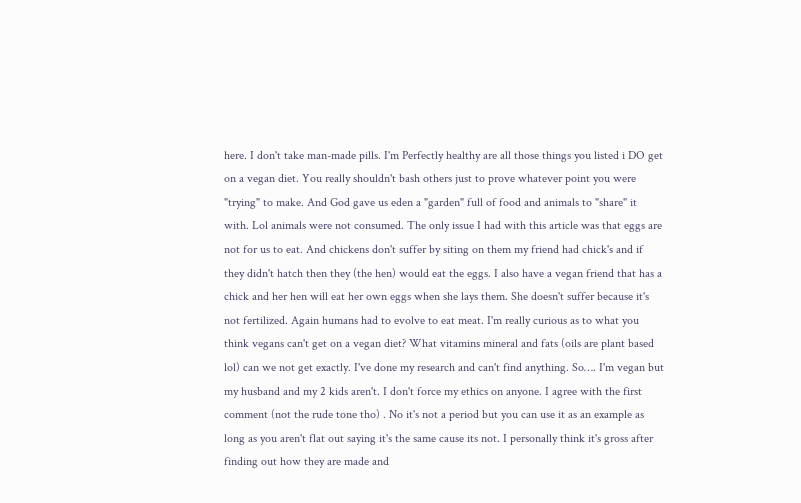here. I don't take man-made pills. I'm Perfectly healthy are all those things you listed i DO get on a vegan diet. You really shouldn't bash others just to prove whatever point you were "trying" to make. And God gave us eden a "garden" full of food and animals to "share" it with. Lol animals were not consumed. The only issue I had with this article was that eggs are not for us to eat. And chickens don't suffer by siting on them my friend had chick's and if they didn't hatch then they (the hen) would eat the eggs. I also have a vegan friend that has a chick and her hen will eat her own eggs when she lays them. She doesn't suffer because it's not fertilized. Again humans had to evolve to eat meat. I'm really curious as to what you think vegans can't get on a vegan diet? What vitamins mineral and fats (oils are plant based lol) can we not get exactly. I've done my research and can't find anything. So…. I'm vegan but my husband and my 2 kids aren't. I don't force my ethics on anyone. I agree with the first comment (not the rude tone tho) . No it's not a period but you can use it as an example as long as you aren't flat out saying it's the same cause its not. I personally think it's gross after finding out how they are made and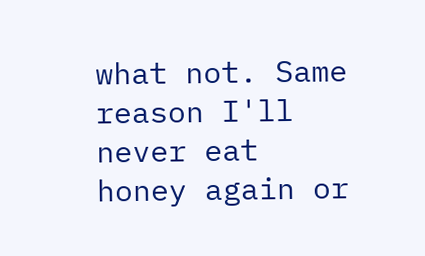what not. Same reason I'll never eat honey again or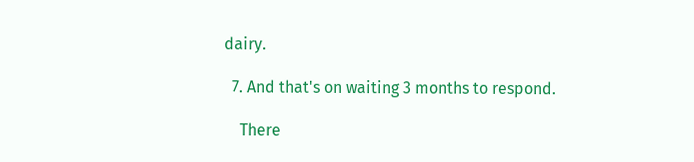dairy.

  7. And that's on waiting 3 months to respond.

    There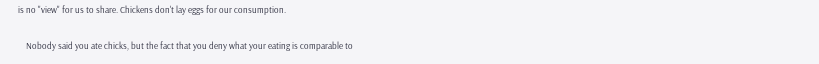is no "view" for us to share. Chickens don't lay eggs for our consumption.

    Nobody said you ate chicks, but the fact that you deny what your eating is comparable to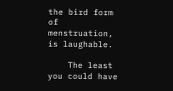the bird form of menstruation, is laughable.

    The least you could have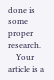done is some proper research.
    Your article is a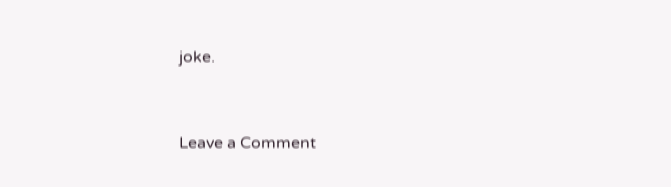joke.


Leave a Comment